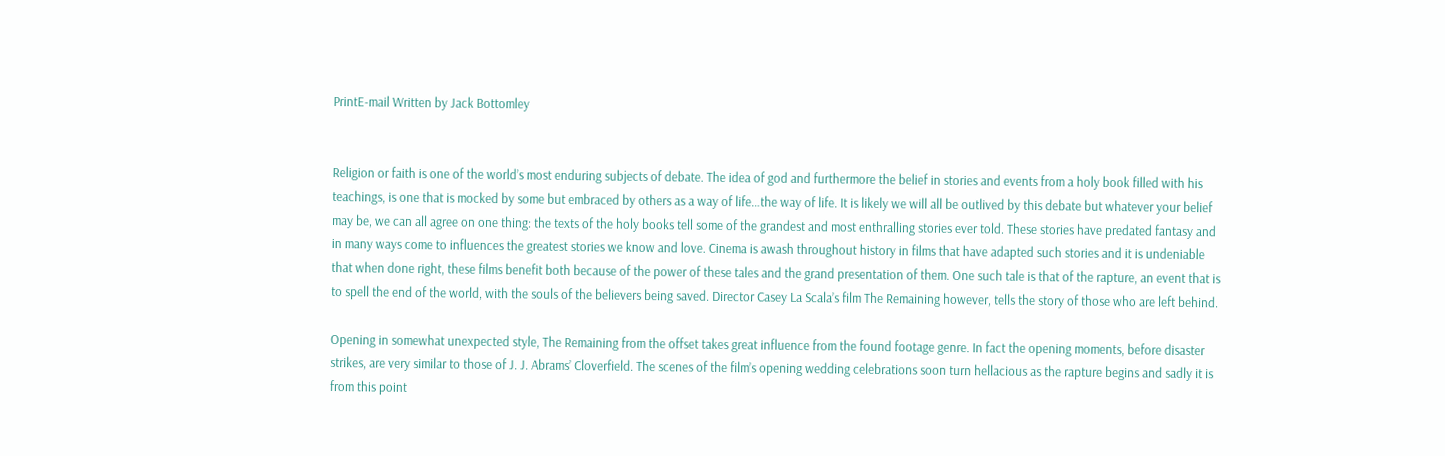PrintE-mail Written by Jack Bottomley


Religion or faith is one of the world’s most enduring subjects of debate. The idea of god and furthermore the belief in stories and events from a holy book filled with his teachings, is one that is mocked by some but embraced by others as a way of life…the way of life. It is likely we will all be outlived by this debate but whatever your belief may be, we can all agree on one thing: the texts of the holy books tell some of the grandest and most enthralling stories ever told. These stories have predated fantasy and in many ways come to influences the greatest stories we know and love. Cinema is awash throughout history in films that have adapted such stories and it is undeniable that when done right, these films benefit both because of the power of these tales and the grand presentation of them. One such tale is that of the rapture, an event that is to spell the end of the world, with the souls of the believers being saved. Director Casey La Scala’s film The Remaining however, tells the story of those who are left behind.

Opening in somewhat unexpected style, The Remaining from the offset takes great influence from the found footage genre. In fact the opening moments, before disaster strikes, are very similar to those of J. J. Abrams’ Cloverfield. The scenes of the film’s opening wedding celebrations soon turn hellacious as the rapture begins and sadly it is from this point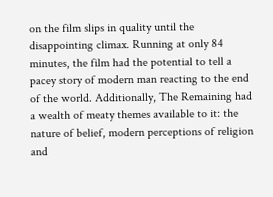on the film slips in quality until the disappointing climax. Running at only 84 minutes, the film had the potential to tell a pacey story of modern man reacting to the end of the world. Additionally, The Remaining had a wealth of meaty themes available to it: the nature of belief, modern perceptions of religion and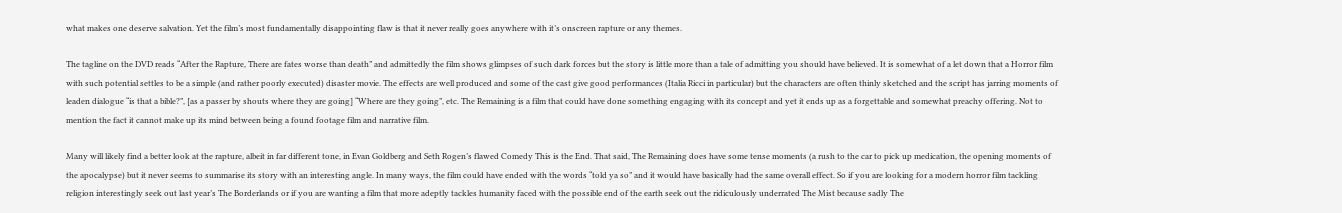what makes one deserve salvation. Yet the film’s most fundamentally disappointing flaw is that it never really goes anywhere with it’s onscreen rapture or any themes.

The tagline on the DVD reads “After the Rapture, There are fates worse than death” and admittedly the film shows glimpses of such dark forces but the story is little more than a tale of admitting you should have believed. It is somewhat of a let down that a Horror film with such potential settles to be a simple (and rather poorly executed) disaster movie. The effects are well produced and some of the cast give good performances (Italia Ricci in particular) but the characters are often thinly sketched and the script has jarring moments of leaden dialogue “is that a bible?”, [as a passer by shouts where they are going] “Where are they going”, etc. The Remaining is a film that could have done something engaging with its concept and yet it ends up as a forgettable and somewhat preachy offering. Not to mention the fact it cannot make up its mind between being a found footage film and narrative film.

Many will likely find a better look at the rapture, albeit in far different tone, in Evan Goldberg and Seth Rogen’s flawed Comedy This is the End. That said, The Remaining does have some tense moments (a rush to the car to pick up medication, the opening moments of the apocalypse) but it never seems to summarise its story with an interesting angle. In many ways, the film could have ended with the words “told ya so” and it would have basically had the same overall effect. So if you are looking for a modern horror film tackling religion interestingly seek out last year’s The Borderlands or if you are wanting a film that more adeptly tackles humanity faced with the possible end of the earth seek out the ridiculously underrated The Mist because sadly The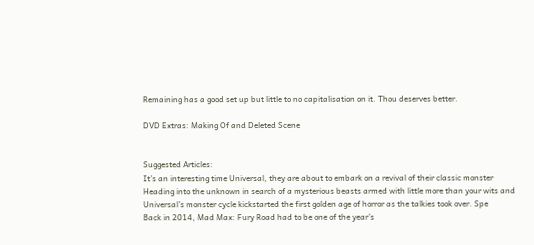Remaining has a good set up but little to no capitalisation on it. Thou deserves better.

DVD Extras: Making Of and Deleted Scene


Suggested Articles:
It’s an interesting time Universal, they are about to embark on a revival of their classic monster
Heading into the unknown in search of a mysterious beasts armed with little more than your wits and
Universal’s monster cycle kickstarted the first golden age of horror as the talkies took over. Spe
Back in 2014, Mad Max: Fury Road had to be one of the year’s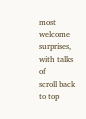most welcome surprises, with talks of
scroll back to top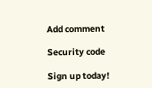Add comment

Security code

Sign up today!